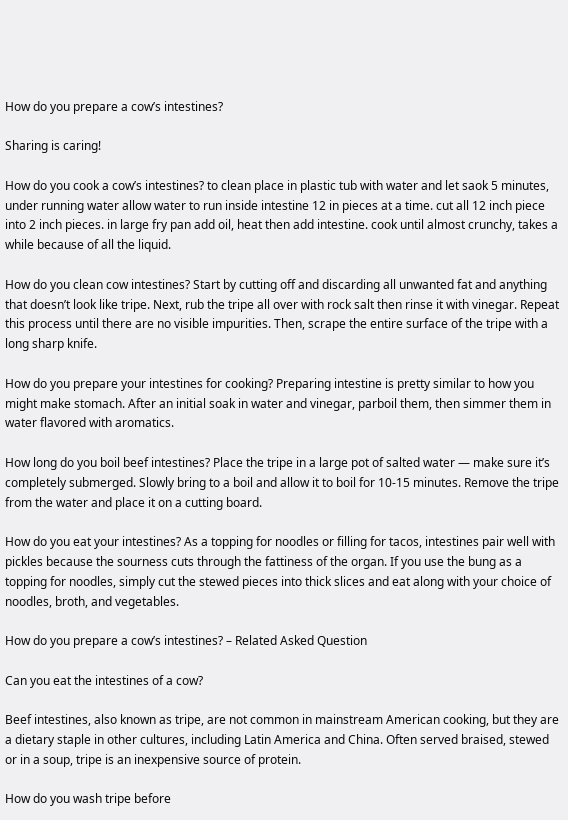How do you prepare a cow’s intestines?

Sharing is caring!

How do you cook a cow’s intestines? to clean place in plastic tub with water and let saok 5 minutes, under running water allow water to run inside intestine 12 in pieces at a time. cut all 12 inch piece into 2 inch pieces. in large fry pan add oil, heat then add intestine. cook until almost crunchy, takes a while because of all the liquid.

How do you clean cow intestines? Start by cutting off and discarding all unwanted fat and anything that doesn’t look like tripe. Next, rub the tripe all over with rock salt then rinse it with vinegar. Repeat this process until there are no visible impurities. Then, scrape the entire surface of the tripe with a long sharp knife.

How do you prepare your intestines for cooking? Preparing intestine is pretty similar to how you might make stomach. After an initial soak in water and vinegar, parboil them, then simmer them in water flavored with aromatics.

How long do you boil beef intestines? Place the tripe in a large pot of salted water — make sure it’s completely submerged. Slowly bring to a boil and allow it to boil for 10-15 minutes. Remove the tripe from the water and place it on a cutting board.

How do you eat your intestines? As a topping for noodles or filling for tacos, intestines pair well with pickles because the sourness cuts through the fattiness of the organ. If you use the bung as a topping for noodles, simply cut the stewed pieces into thick slices and eat along with your choice of noodles, broth, and vegetables.

How do you prepare a cow’s intestines? – Related Asked Question

Can you eat the intestines of a cow?

Beef intestines, also known as tripe, are not common in mainstream American cooking, but they are a dietary staple in other cultures, including Latin America and China. Often served braised, stewed or in a soup, tripe is an inexpensive source of protein.

How do you wash tripe before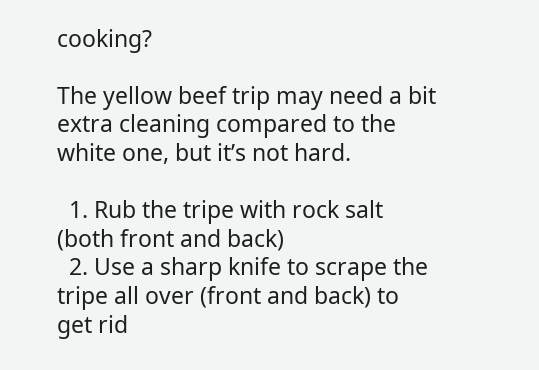cooking?

The yellow beef trip may need a bit extra cleaning compared to the white one, but it’s not hard.

  1. Rub the tripe with rock salt (both front and back)
  2. Use a sharp knife to scrape the tripe all over (front and back) to get rid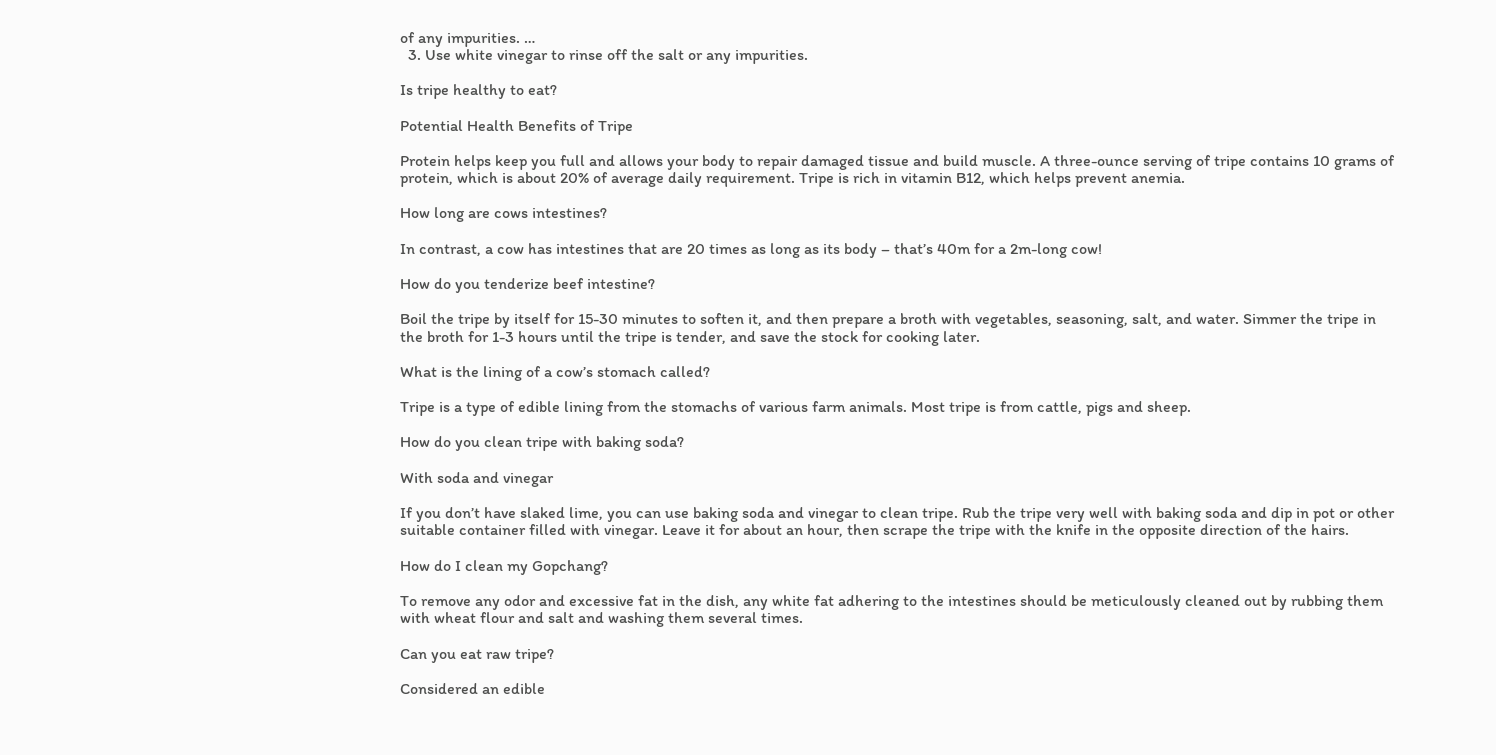of any impurities. …
  3. Use white vinegar to rinse off the salt or any impurities.

Is tripe healthy to eat?

Potential Health Benefits of Tripe

Protein helps keep you full and allows your body to repair damaged tissue and build muscle. A three-ounce serving of tripe contains 10 grams of protein, which is about 20% of average daily requirement. Tripe is rich in vitamin B12, which helps prevent anemia.

How long are cows intestines?

In contrast, a cow has intestines that are 20 times as long as its body – that’s 40m for a 2m-long cow!

How do you tenderize beef intestine?

Boil the tripe by itself for 15-30 minutes to soften it, and then prepare a broth with vegetables, seasoning, salt, and water. Simmer the tripe in the broth for 1-3 hours until the tripe is tender, and save the stock for cooking later.

What is the lining of a cow’s stomach called?

Tripe is a type of edible lining from the stomachs of various farm animals. Most tripe is from cattle, pigs and sheep.

How do you clean tripe with baking soda?

With soda and vinegar

If you don’t have slaked lime, you can use baking soda and vinegar to clean tripe. Rub the tripe very well with baking soda and dip in pot or other suitable container filled with vinegar. Leave it for about an hour, then scrape the tripe with the knife in the opposite direction of the hairs.

How do I clean my Gopchang?

To remove any odor and excessive fat in the dish, any white fat adhering to the intestines should be meticulously cleaned out by rubbing them with wheat flour and salt and washing them several times.

Can you eat raw tripe?

Considered an edible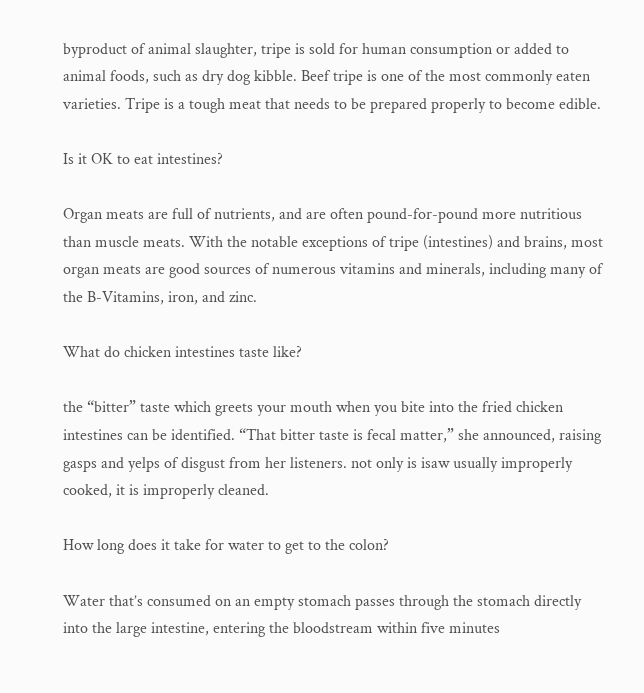byproduct of animal slaughter, tripe is sold for human consumption or added to animal foods, such as dry dog kibble. Beef tripe is one of the most commonly eaten varieties. Tripe is a tough meat that needs to be prepared properly to become edible.

Is it OK to eat intestines?

Organ meats are full of nutrients, and are often pound-for-pound more nutritious than muscle meats. With the notable exceptions of tripe (intestines) and brains, most organ meats are good sources of numerous vitamins and minerals, including many of the B-Vitamins, iron, and zinc.

What do chicken intestines taste like?

the “bitter” taste which greets your mouth when you bite into the fried chicken intestines can be identified. “That bitter taste is fecal matter,” she announced, raising gasps and yelps of disgust from her listeners. not only is isaw usually improperly cooked, it is improperly cleaned.

How long does it take for water to get to the colon?

Water that’s consumed on an empty stomach passes through the stomach directly into the large intestine, entering the bloodstream within five minutes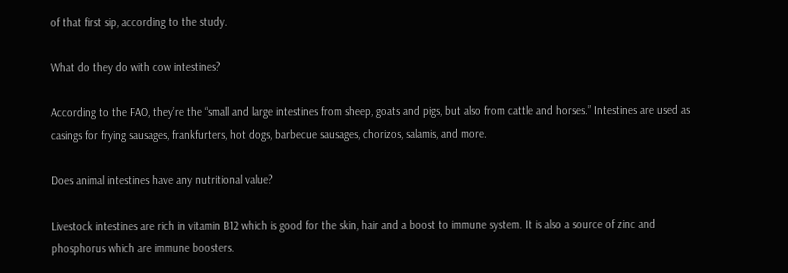of that first sip, according to the study.

What do they do with cow intestines?

According to the FAO, they’re the “small and large intestines from sheep, goats and pigs, but also from cattle and horses.” Intestines are used as casings for frying sausages, frankfurters, hot dogs, barbecue sausages, chorizos, salamis, and more.

Does animal intestines have any nutritional value?

Livestock intestines are rich in vitamin B12 which is good for the skin, hair and a boost to immune system. It is also a source of zinc and phosphorus which are immune boosters.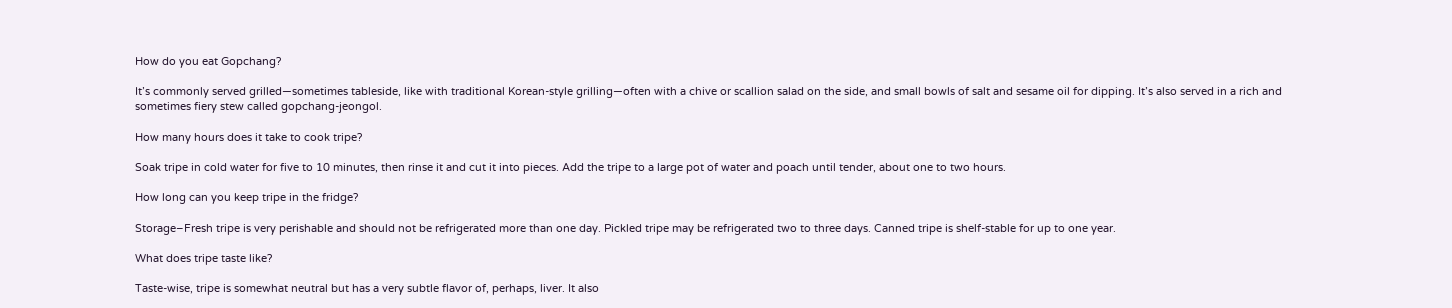How do you eat Gopchang?

It’s commonly served grilled—sometimes tableside, like with traditional Korean-style grilling—often with a chive or scallion salad on the side, and small bowls of salt and sesame oil for dipping. It’s also served in a rich and sometimes fiery stew called gopchang-jeongol.

How many hours does it take to cook tripe?

Soak tripe in cold water for five to 10 minutes, then rinse it and cut it into pieces. Add the tripe to a large pot of water and poach until tender, about one to two hours.

How long can you keep tripe in the fridge?

Storage–Fresh tripe is very perishable and should not be refrigerated more than one day. Pickled tripe may be refrigerated two to three days. Canned tripe is shelf-stable for up to one year.

What does tripe taste like?

Taste-wise, tripe is somewhat neutral but has a very subtle flavor of, perhaps, liver. It also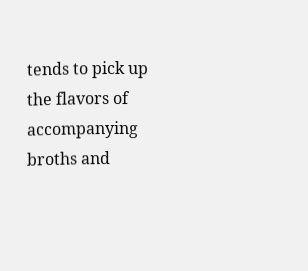tends to pick up the flavors of accompanying broths and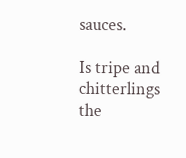sauces.

Is tripe and chitterlings the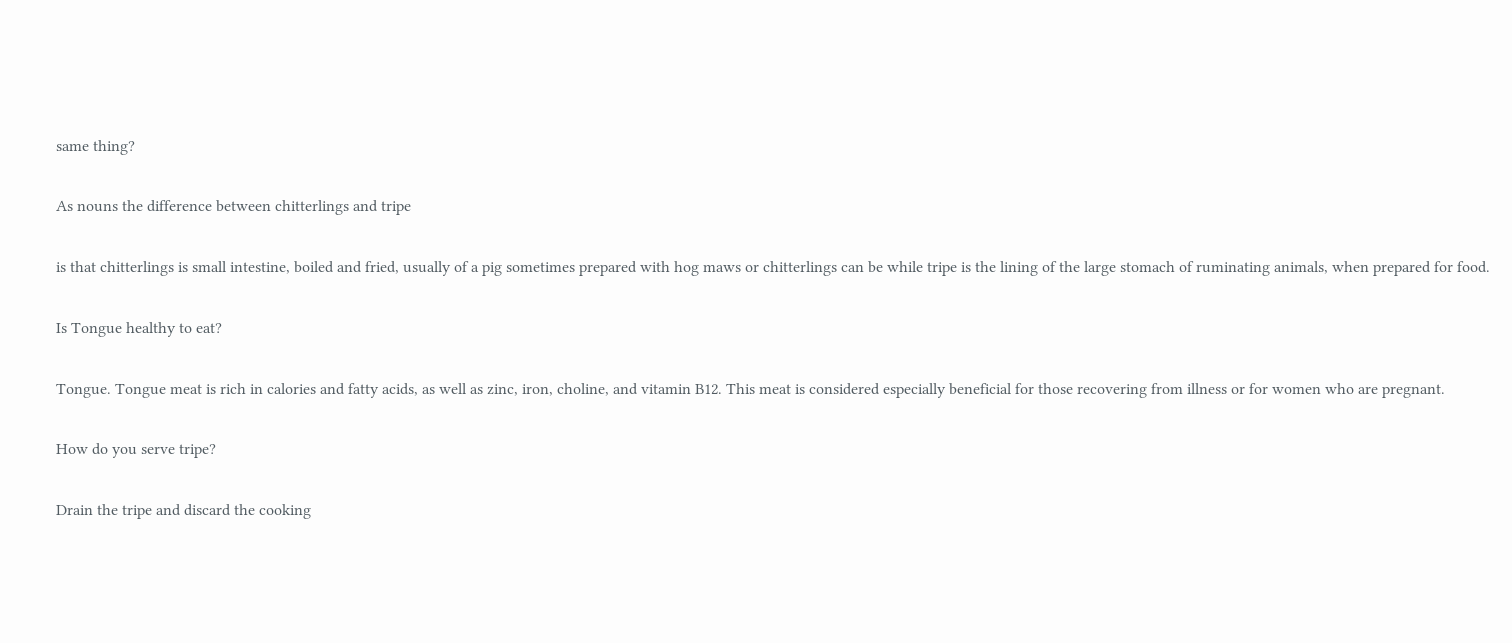same thing?

As nouns the difference between chitterlings and tripe

is that chitterlings is small intestine, boiled and fried, usually of a pig sometimes prepared with hog maws or chitterlings can be while tripe is the lining of the large stomach of ruminating animals, when prepared for food.

Is Tongue healthy to eat?

Tongue. Tongue meat is rich in calories and fatty acids, as well as zinc, iron, choline, and vitamin B12. This meat is considered especially beneficial for those recovering from illness or for women who are pregnant.

How do you serve tripe?

Drain the tripe and discard the cooking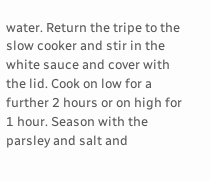water. Return the tripe to the slow cooker and stir in the white sauce and cover with the lid. Cook on low for a further 2 hours or on high for 1 hour. Season with the parsley and salt and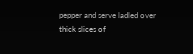pepper and serve ladled over thick slices of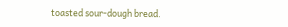toasted sour-dough bread.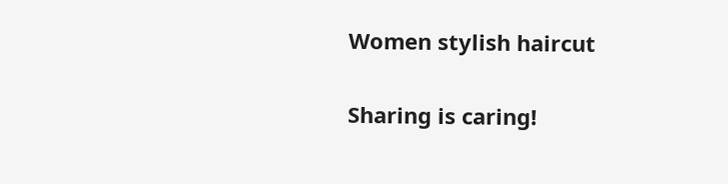Women stylish haircut

Sharing is caring!